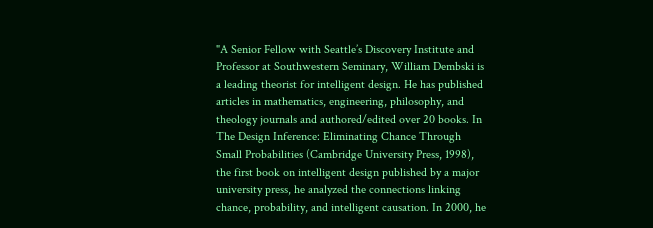"A Senior Fellow with Seattle’s Discovery Institute and Professor at Southwestern Seminary, William Dembski is a leading theorist for intelligent design. He has published articles in mathematics, engineering, philosophy, and theology journals and authored/edited over 20 books. In The Design Inference: Eliminating Chance Through Small Probabilities (Cambridge University Press, 1998), the first book on intelligent design published by a major university press, he analyzed the connections linking chance, probability, and intelligent causation. In 2000, he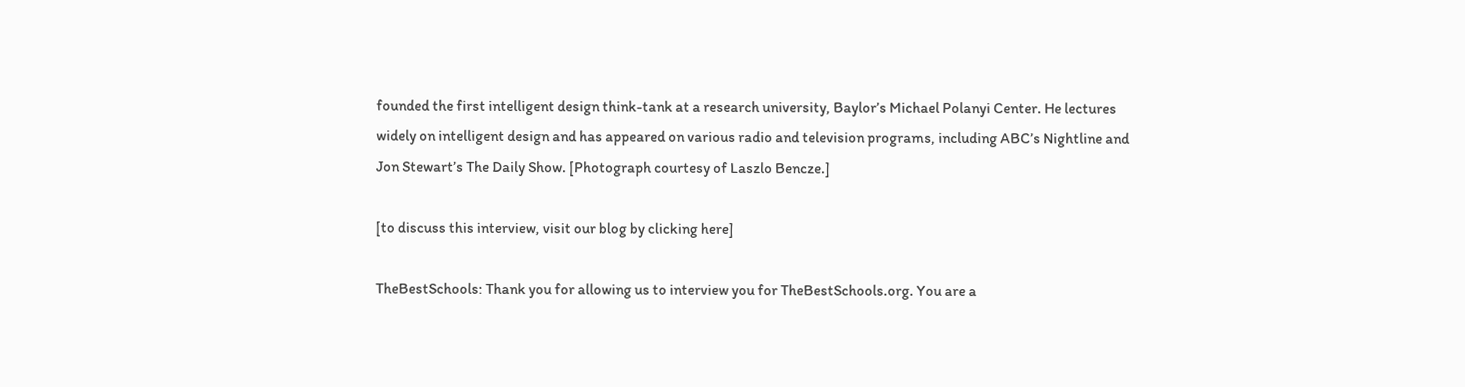founded the first intelligent design think-tank at a research university, Baylor’s Michael Polanyi Center. He lectures widely on intelligent design and has appeared on various radio and television programs, including ABC’s Nightline and Jon Stewart’s The Daily Show. [Photograph courtesy of Laszlo Bencze.]

[to discuss this interview, visit our blog by clicking here]

TheBestSchools: Thank you for allowing us to interview you for TheBestSchools.org. You are a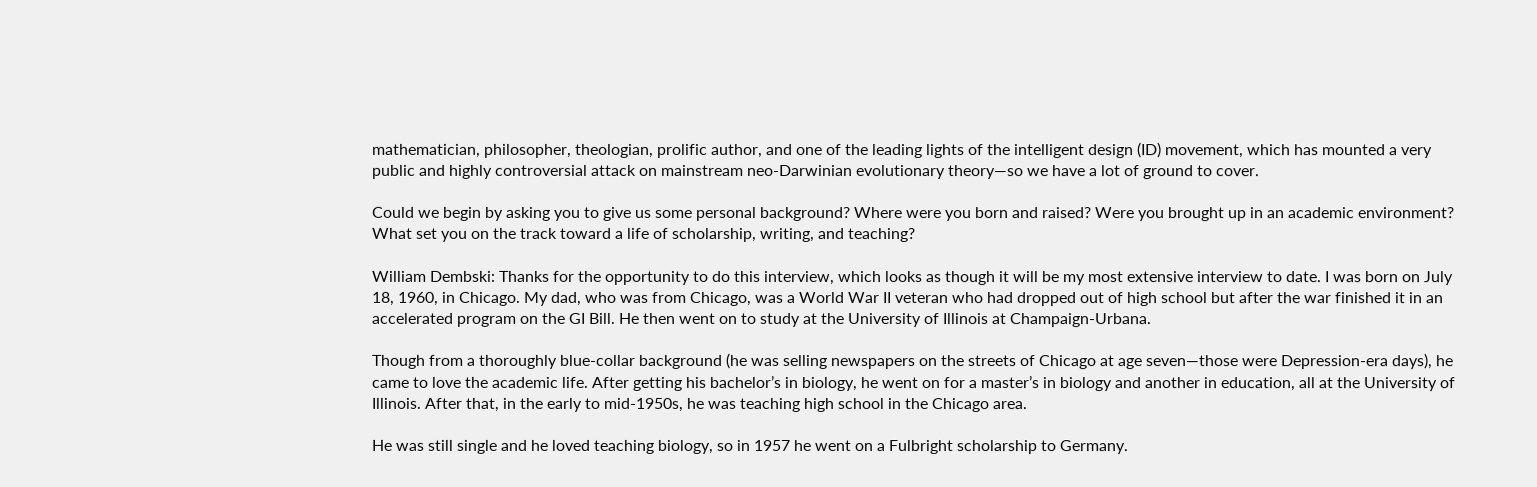mathematician, philosopher, theologian, prolific author, and one of the leading lights of the intelligent design (ID) movement, which has mounted a very public and highly controversial attack on mainstream neo-Darwinian evolutionary theory—so we have a lot of ground to cover.

Could we begin by asking you to give us some personal background? Where were you born and raised? Were you brought up in an academic environment? What set you on the track toward a life of scholarship, writing, and teaching?

William Dembski: Thanks for the opportunity to do this interview, which looks as though it will be my most extensive interview to date. I was born on July 18, 1960, in Chicago. My dad, who was from Chicago, was a World War II veteran who had dropped out of high school but after the war finished it in an accelerated program on the GI Bill. He then went on to study at the University of Illinois at Champaign-Urbana.

Though from a thoroughly blue-collar background (he was selling newspapers on the streets of Chicago at age seven—those were Depression-era days), he came to love the academic life. After getting his bachelor’s in biology, he went on for a master’s in biology and another in education, all at the University of Illinois. After that, in the early to mid-1950s, he was teaching high school in the Chicago area.

He was still single and he loved teaching biology, so in 1957 he went on a Fulbright scholarship to Germany.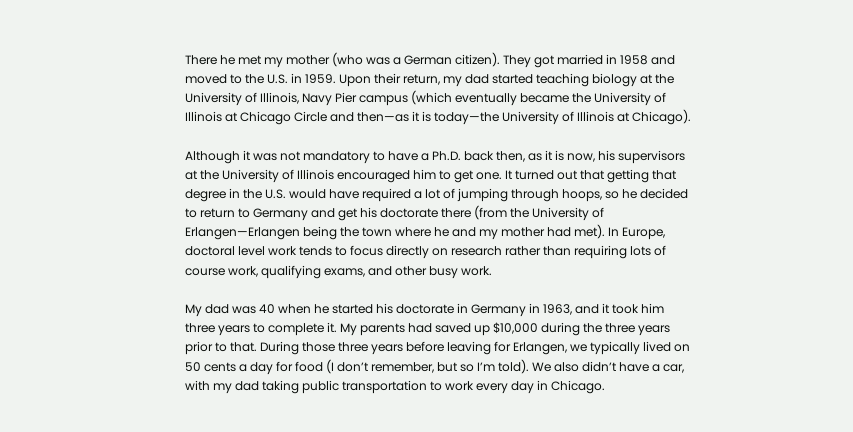There he met my mother (who was a German citizen). They got married in 1958 and moved to the U.S. in 1959. Upon their return, my dad started teaching biology at the University of Illinois, Navy Pier campus (which eventually became the University of Illinois at Chicago Circle and then—as it is today—the University of Illinois at Chicago).

Although it was not mandatory to have a Ph.D. back then, as it is now, his supervisors at the University of Illinois encouraged him to get one. It turned out that getting that degree in the U.S. would have required a lot of jumping through hoops, so he decided to return to Germany and get his doctorate there (from the University of Erlangen—Erlangen being the town where he and my mother had met). In Europe, doctoral level work tends to focus directly on research rather than requiring lots of course work, qualifying exams, and other busy work.

My dad was 40 when he started his doctorate in Germany in 1963, and it took him three years to complete it. My parents had saved up $10,000 during the three years prior to that. During those three years before leaving for Erlangen, we typically lived on 50 cents a day for food (I don’t remember, but so I’m told). We also didn’t have a car, with my dad taking public transportation to work every day in Chicago.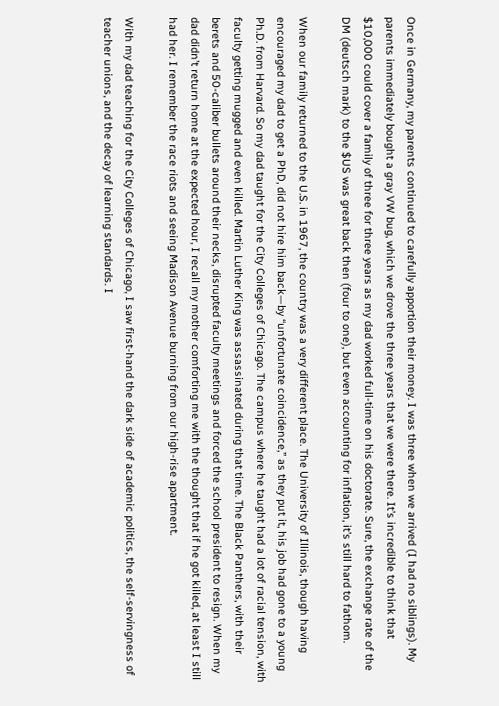Once in Germany, my parents continued to carefully apportion their money. I was three when we arrived (I had no siblings). My parents immediately bought a gray VW bug, which we drove the three years that we were there. It’s incredible to think that $10,000 could cover a family of three for three years as my dad worked full-time on his doctorate. Sure, the exchange rate of the DM (deutsch mark) to the $US was great back then (four to one), but even accounting for inflation, it’s still hard to fathom.

When our family returned to the U.S. in 1967, the country was a very different place. The University of Illinois, though having encouraged my dad to get a PhD, did not hire him back—by “unfortunate coincidence,” as they put it, his job had gone to a young Ph.D. from Harvard. So my dad taught for the City Colleges of Chicago. The campus where he taught had a lot of racial tension, with faculty getting mugged and even killed. Martin Luther King was assassinated during that time. The Black Panthers, with their berets and 50-caliber bullets around their necks, disrupted faculty meetings and forced the school president to resign. When my dad didn’t return home at the expected hour, I recall my mother comforting me with the thought that if he got killed, at least I still had her. I remember the race riots and seeing Madison Avenue burning from our high-rise apartment.

With my dad teaching for the City Colleges of Chicago, I saw first-hand the dark side of academic politics, the self-servingness of teacher unions, and the decay of learning standards. I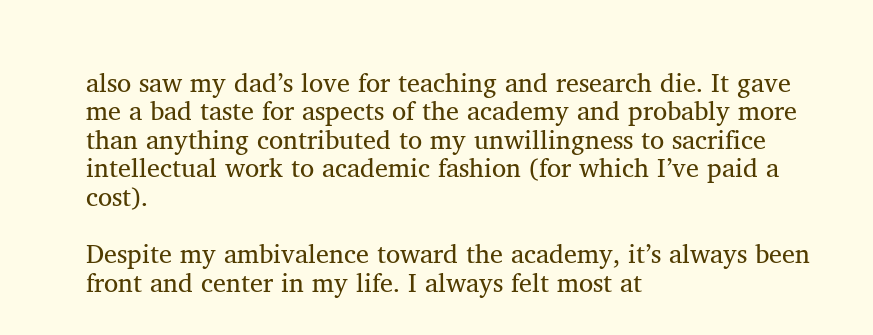also saw my dad’s love for teaching and research die. It gave me a bad taste for aspects of the academy and probably more than anything contributed to my unwillingness to sacrifice intellectual work to academic fashion (for which I’ve paid a cost).

Despite my ambivalence toward the academy, it’s always been front and center in my life. I always felt most at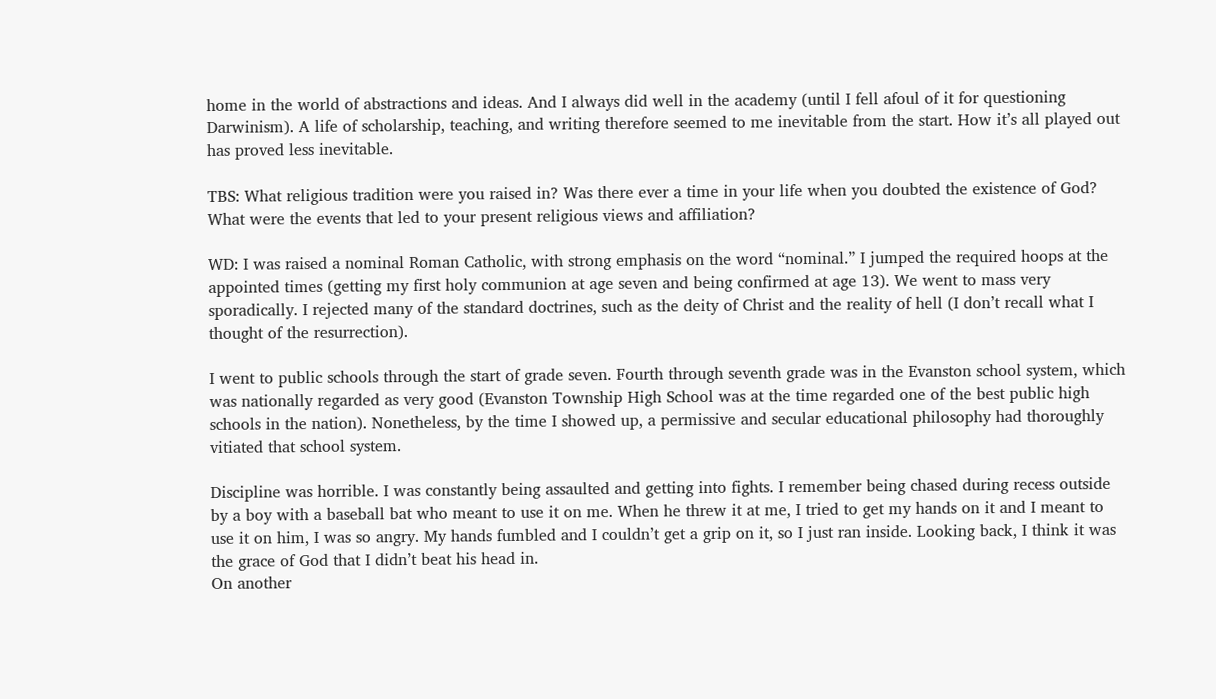home in the world of abstractions and ideas. And I always did well in the academy (until I fell afoul of it for questioning Darwinism). A life of scholarship, teaching, and writing therefore seemed to me inevitable from the start. How it’s all played out has proved less inevitable.

TBS: What religious tradition were you raised in? Was there ever a time in your life when you doubted the existence of God? What were the events that led to your present religious views and affiliation?

WD: I was raised a nominal Roman Catholic, with strong emphasis on the word “nominal.” I jumped the required hoops at the appointed times (getting my first holy communion at age seven and being confirmed at age 13). We went to mass very sporadically. I rejected many of the standard doctrines, such as the deity of Christ and the reality of hell (I don’t recall what I thought of the resurrection).

I went to public schools through the start of grade seven. Fourth through seventh grade was in the Evanston school system, which was nationally regarded as very good (Evanston Township High School was at the time regarded one of the best public high schools in the nation). Nonetheless, by the time I showed up, a permissive and secular educational philosophy had thoroughly vitiated that school system.

Discipline was horrible. I was constantly being assaulted and getting into fights. I remember being chased during recess outside by a boy with a baseball bat who meant to use it on me. When he threw it at me, I tried to get my hands on it and I meant to use it on him, I was so angry. My hands fumbled and I couldn’t get a grip on it, so I just ran inside. Looking back, I think it was the grace of God that I didn’t beat his head in.
On another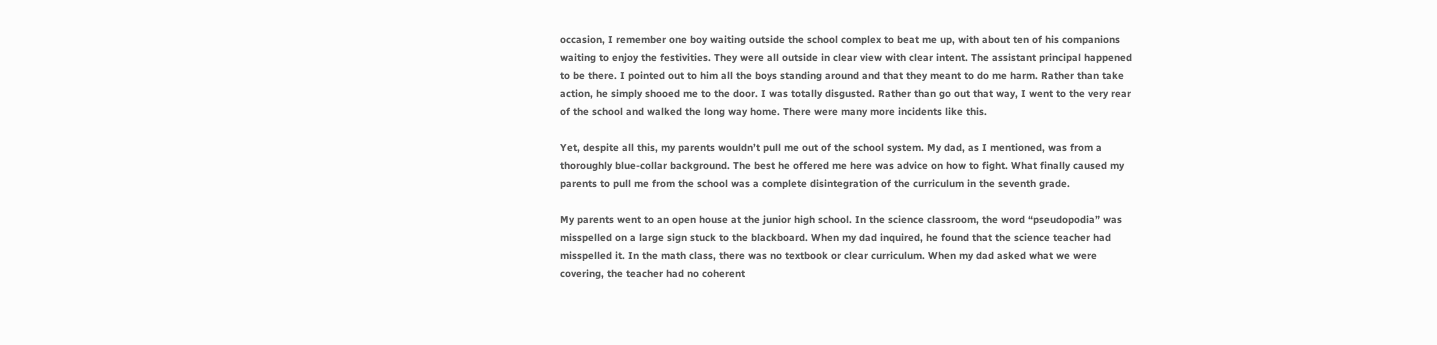occasion, I remember one boy waiting outside the school complex to beat me up, with about ten of his companions waiting to enjoy the festivities. They were all outside in clear view with clear intent. The assistant principal happened to be there. I pointed out to him all the boys standing around and that they meant to do me harm. Rather than take action, he simply shooed me to the door. I was totally disgusted. Rather than go out that way, I went to the very rear of the school and walked the long way home. There were many more incidents like this.

Yet, despite all this, my parents wouldn’t pull me out of the school system. My dad, as I mentioned, was from a thoroughly blue-collar background. The best he offered me here was advice on how to fight. What finally caused my parents to pull me from the school was a complete disintegration of the curriculum in the seventh grade.

My parents went to an open house at the junior high school. In the science classroom, the word “pseudopodia” was misspelled on a large sign stuck to the blackboard. When my dad inquired, he found that the science teacher had misspelled it. In the math class, there was no textbook or clear curriculum. When my dad asked what we were covering, the teacher had no coherent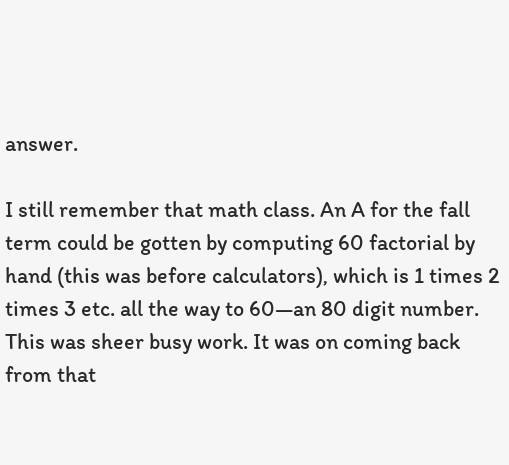answer.

I still remember that math class. An A for the fall term could be gotten by computing 60 factorial by hand (this was before calculators), which is 1 times 2 times 3 etc. all the way to 60—an 80 digit number. This was sheer busy work. It was on coming back from that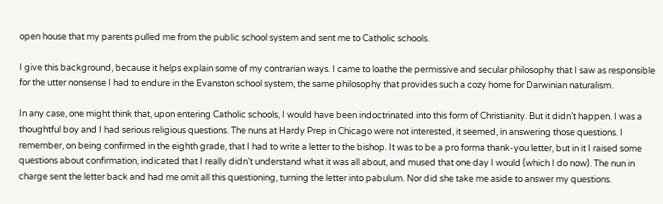open house that my parents pulled me from the public school system and sent me to Catholic schools.

I give this background, because it helps explain some of my contrarian ways. I came to loathe the permissive and secular philosophy that I saw as responsible for the utter nonsense I had to endure in the Evanston school system, the same philosophy that provides such a cozy home for Darwinian naturalism.

In any case, one might think that, upon entering Catholic schools, I would have been indoctrinated into this form of Christianity. But it didn’t happen. I was a thoughtful boy and I had serious religious questions. The nuns at Hardy Prep in Chicago were not interested, it seemed, in answering those questions. I remember, on being confirmed in the eighth grade, that I had to write a letter to the bishop. It was to be a pro forma thank-you letter, but in it I raised some questions about confirmation, indicated that I really didn’t understand what it was all about, and mused that one day I would (which I do now). The nun in charge sent the letter back and had me omit all this questioning, turning the letter into pabulum. Nor did she take me aside to answer my questions.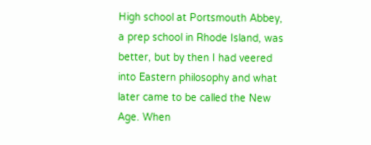High school at Portsmouth Abbey, a prep school in Rhode Island, was better, but by then I had veered into Eastern philosophy and what later came to be called the New Age. When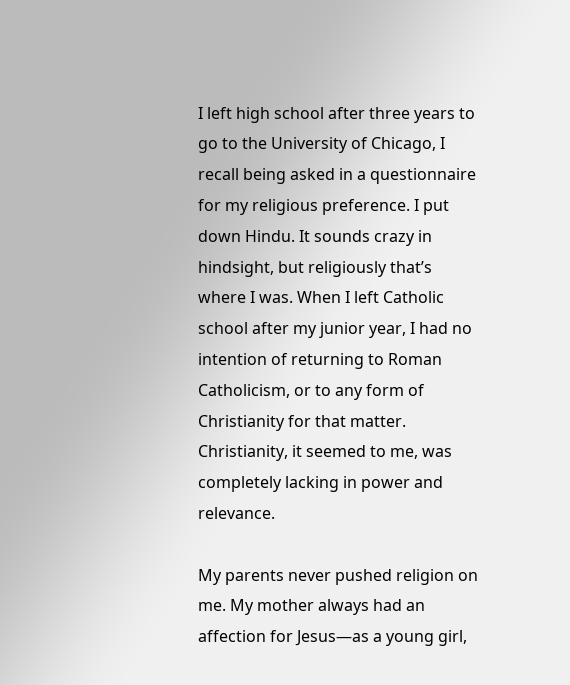I left high school after three years to go to the University of Chicago, I recall being asked in a questionnaire for my religious preference. I put down Hindu. It sounds crazy in hindsight, but religiously that’s where I was. When I left Catholic school after my junior year, I had no intention of returning to Roman Catholicism, or to any form of Christianity for that matter. Christianity, it seemed to me, was completely lacking in power and relevance.

My parents never pushed religion on me. My mother always had an affection for Jesus—as a young girl,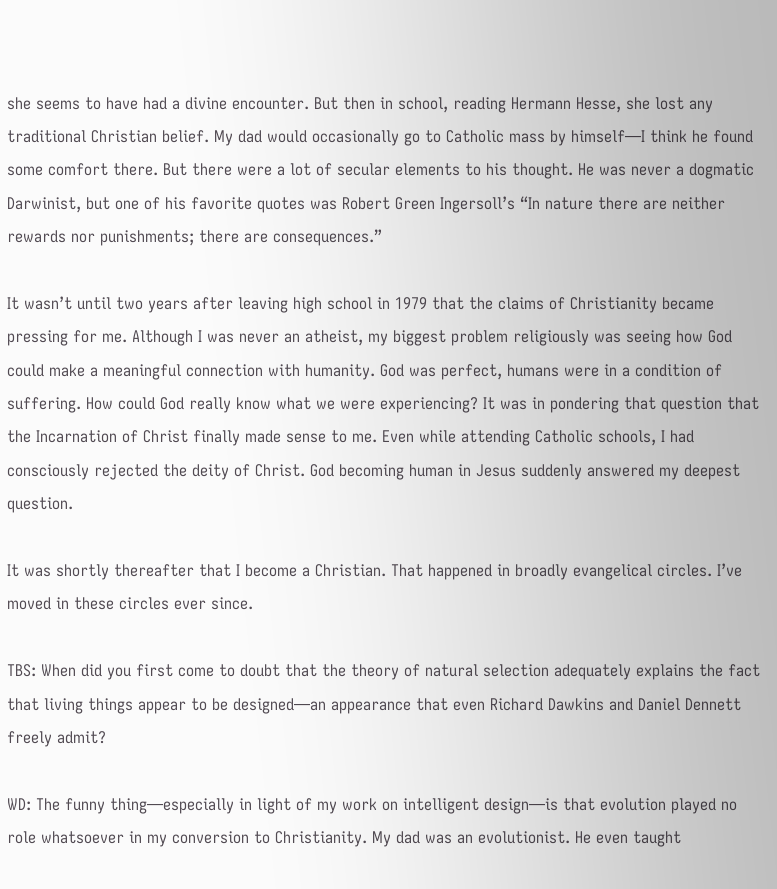she seems to have had a divine encounter. But then in school, reading Hermann Hesse, she lost any traditional Christian belief. My dad would occasionally go to Catholic mass by himself—I think he found some comfort there. But there were a lot of secular elements to his thought. He was never a dogmatic Darwinist, but one of his favorite quotes was Robert Green Ingersoll’s “In nature there are neither rewards nor punishments; there are consequences.”

It wasn’t until two years after leaving high school in 1979 that the claims of Christianity became pressing for me. Although I was never an atheist, my biggest problem religiously was seeing how God could make a meaningful connection with humanity. God was perfect, humans were in a condition of suffering. How could God really know what we were experiencing? It was in pondering that question that the Incarnation of Christ finally made sense to me. Even while attending Catholic schools, I had consciously rejected the deity of Christ. God becoming human in Jesus suddenly answered my deepest question.

It was shortly thereafter that I become a Christian. That happened in broadly evangelical circles. I’ve moved in these circles ever since.

TBS: When did you first come to doubt that the theory of natural selection adequately explains the fact that living things appear to be designed—an appearance that even Richard Dawkins and Daniel Dennett freely admit?

WD: The funny thing—especially in light of my work on intelligent design—is that evolution played no role whatsoever in my conversion to Christianity. My dad was an evolutionist. He even taught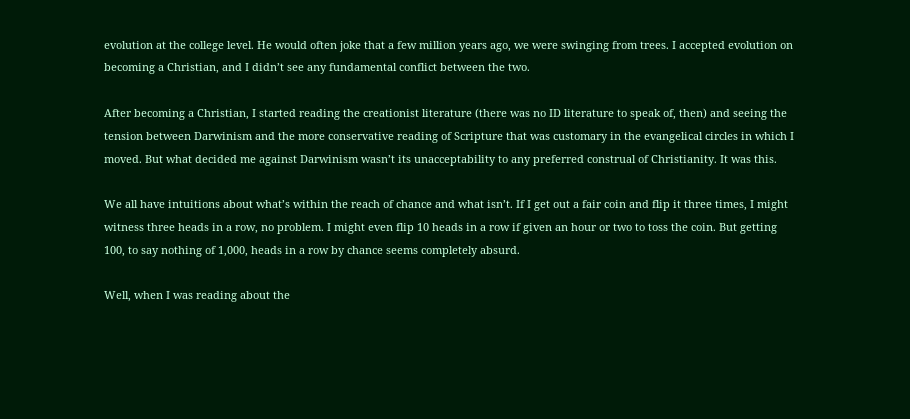evolution at the college level. He would often joke that a few million years ago, we were swinging from trees. I accepted evolution on becoming a Christian, and I didn’t see any fundamental conflict between the two.

After becoming a Christian, I started reading the creationist literature (there was no ID literature to speak of, then) and seeing the tension between Darwinism and the more conservative reading of Scripture that was customary in the evangelical circles in which I moved. But what decided me against Darwinism wasn’t its unacceptability to any preferred construal of Christianity. It was this.

We all have intuitions about what’s within the reach of chance and what isn’t. If I get out a fair coin and flip it three times, I might witness three heads in a row, no problem. I might even flip 10 heads in a row if given an hour or two to toss the coin. But getting 100, to say nothing of 1,000, heads in a row by chance seems completely absurd.

Well, when I was reading about the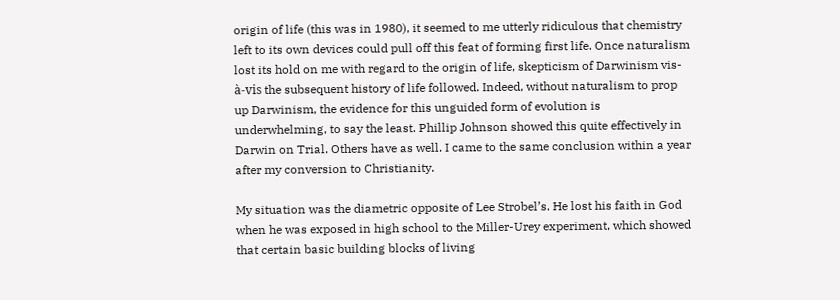origin of life (this was in 1980), it seemed to me utterly ridiculous that chemistry left to its own devices could pull off this feat of forming first life. Once naturalism lost its hold on me with regard to the origin of life, skepticism of Darwinism vis-à-vis the subsequent history of life followed. Indeed, without naturalism to prop up Darwinism, the evidence for this unguided form of evolution is underwhelming, to say the least. Phillip Johnson showed this quite effectively in Darwin on Trial. Others have as well. I came to the same conclusion within a year after my conversion to Christianity.

My situation was the diametric opposite of Lee Strobel’s. He lost his faith in God when he was exposed in high school to the Miller-Urey experiment, which showed that certain basic building blocks of living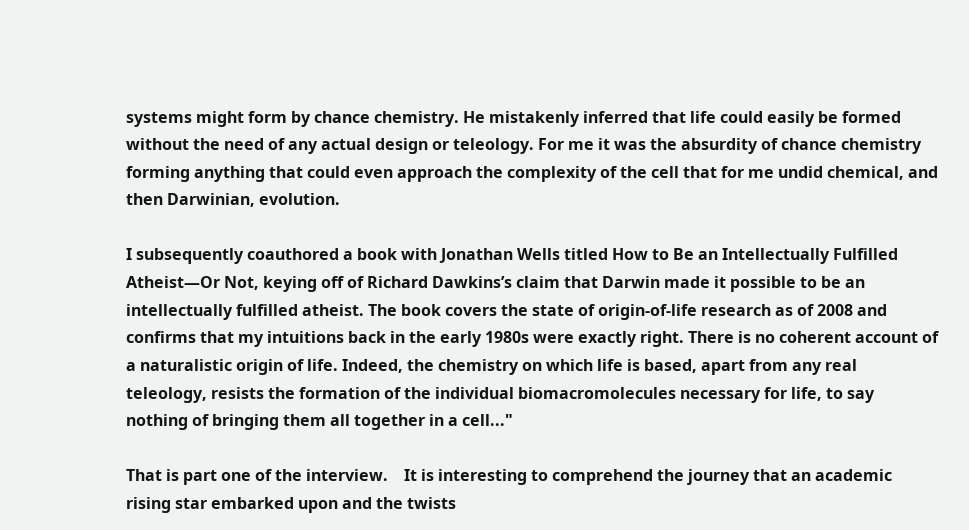systems might form by chance chemistry. He mistakenly inferred that life could easily be formed without the need of any actual design or teleology. For me it was the absurdity of chance chemistry forming anything that could even approach the complexity of the cell that for me undid chemical, and then Darwinian, evolution.

I subsequently coauthored a book with Jonathan Wells titled How to Be an Intellectually Fulfilled Atheist—Or Not, keying off of Richard Dawkins’s claim that Darwin made it possible to be an intellectually fulfilled atheist. The book covers the state of origin-of-life research as of 2008 and confirms that my intuitions back in the early 1980s were exactly right. There is no coherent account of a naturalistic origin of life. Indeed, the chemistry on which life is based, apart from any real teleology, resists the formation of the individual biomacromolecules necessary for life, to say nothing of bringing them all together in a cell..."

That is part one of the interview.    It is interesting to comprehend the journey that an academic rising star embarked upon and the twists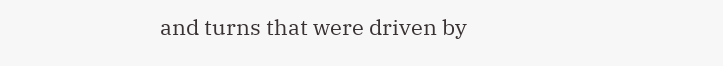and turns that were driven by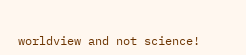worldview and not science!